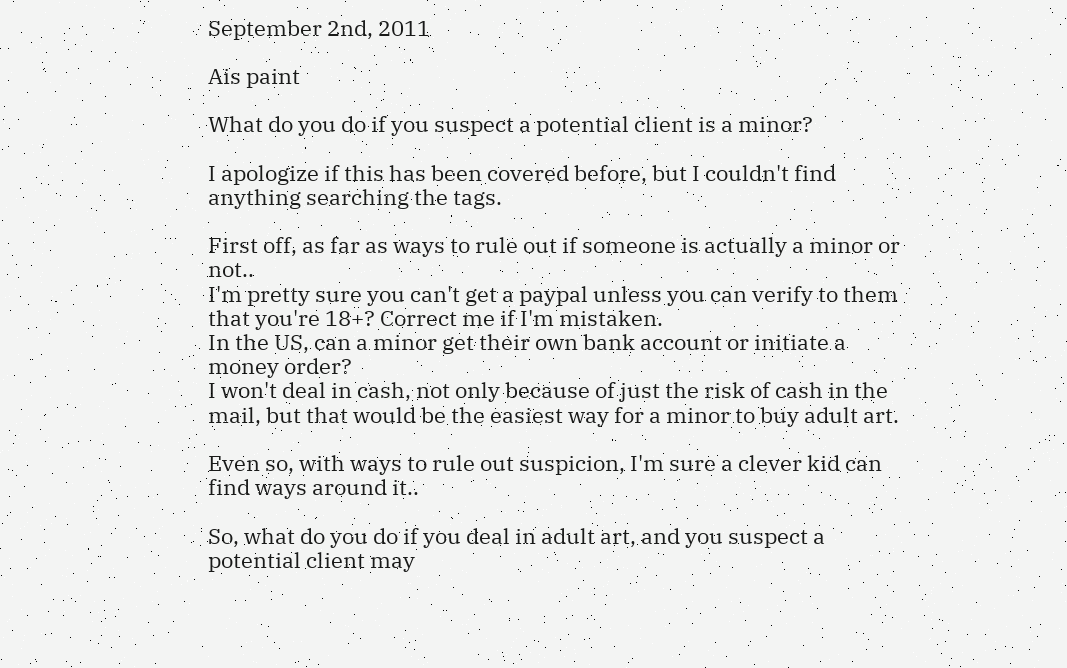September 2nd, 2011

Ais paint

What do you do if you suspect a potential client is a minor?

I apologize if this has been covered before, but I couldn't find anything searching the tags.

First off, as far as ways to rule out if someone is actually a minor or not..
I'm pretty sure you can't get a paypal unless you can verify to them that you're 18+? Correct me if I'm mistaken.
In the US, can a minor get their own bank account or initiate a money order?
I won't deal in cash, not only because of just the risk of cash in the mail, but that would be the easiest way for a minor to buy adult art.

Even so, with ways to rule out suspicion, I'm sure a clever kid can find ways around it..

So, what do you do if you deal in adult art, and you suspect a potential client may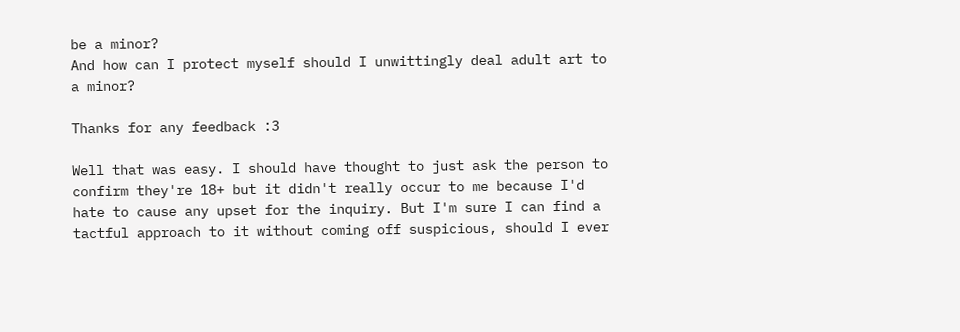be a minor?
And how can I protect myself should I unwittingly deal adult art to a minor?

Thanks for any feedback :3

Well that was easy. I should have thought to just ask the person to confirm they're 18+ but it didn't really occur to me because I'd hate to cause any upset for the inquiry. But I'm sure I can find a tactful approach to it without coming off suspicious, should I ever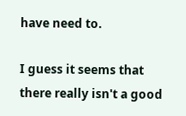have need to.

I guess it seems that there really isn't a good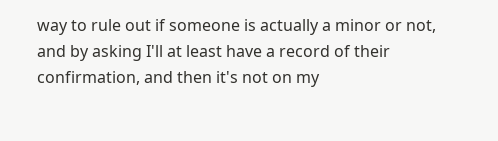way to rule out if someone is actually a minor or not, and by asking I'll at least have a record of their confirmation, and then it's not on my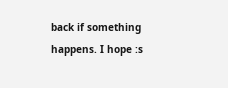back if something happens. I hope :s